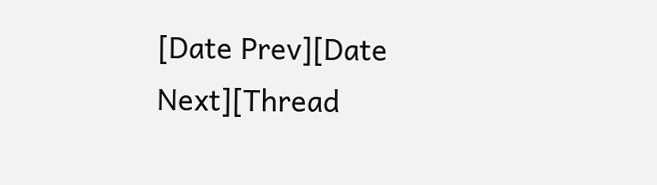[Date Prev][Date Next][Thread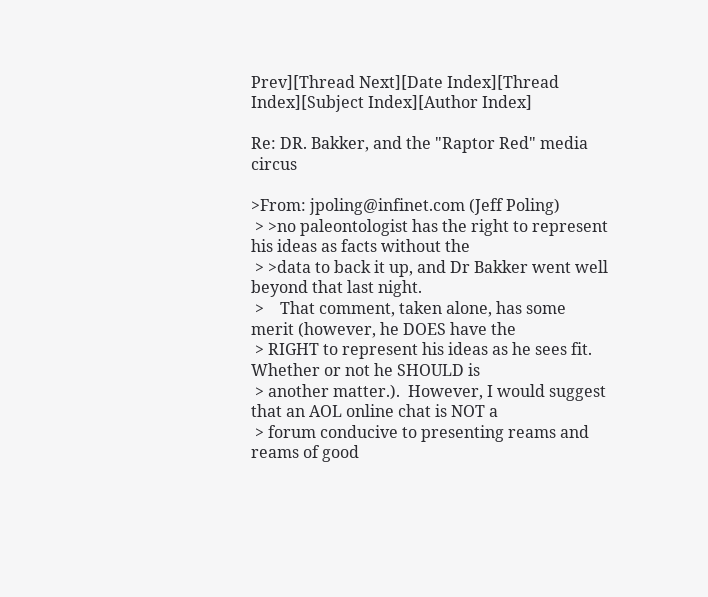Prev][Thread Next][Date Index][Thread Index][Subject Index][Author Index]

Re: DR. Bakker, and the "Raptor Red" media circus

>From: jpoling@infinet.com (Jeff Poling)
 > >no paleontologist has the right to represent his ideas as facts without the
 > >data to back it up, and Dr Bakker went well beyond that last night.
 >    That comment, taken alone, has some merit (however, he DOES have the
 > RIGHT to represent his ideas as he sees fit.  Whether or not he SHOULD is
 > another matter.).  However, I would suggest that an AOL online chat is NOT a
 > forum conducive to presenting reams and reams of good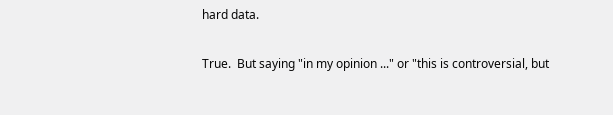hard data.

True.  But saying "in my opinion ..." or "this is controversial, but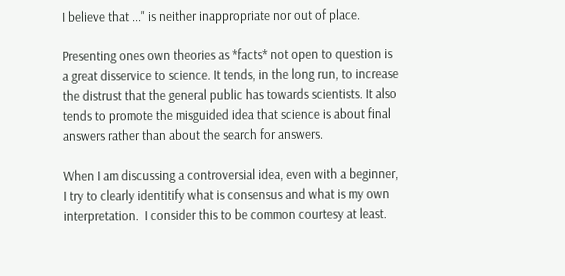I believe that ..." is neither inappropriate nor out of place.

Presenting ones own theories as *facts* not open to question is
a great disservice to science. It tends, in the long run, to increase
the distrust that the general public has towards scientists. It also
tends to promote the misguided idea that science is about final
answers rather than about the search for answers.

When I am discussing a controversial idea, even with a beginner,
I try to clearly identitify what is consensus and what is my own
interpretation.  I consider this to be common courtesy at least.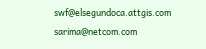swf@elsegundoca.attgis.com              sarima@netcom.com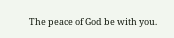The peace of God be with you.